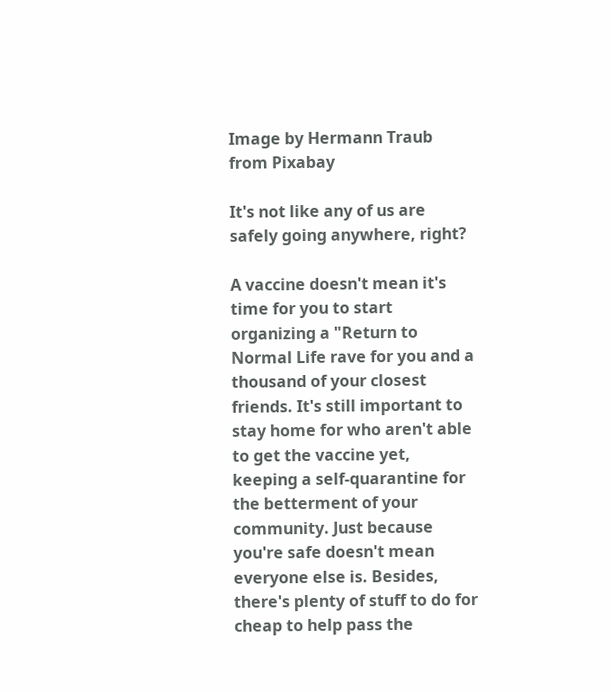Image by Hermann Traub from Pixabay

It's not like any of us are safely going anywhere, right?

A vaccine doesn't mean it's time for you to start organizing a "Return to Normal Life rave for you and a thousand of your closest friends. It's still important to stay home for who aren't able to get the vaccine yet, keeping a self-quarantine for the betterment of your community. Just because you're safe doesn't mean everyone else is. Besides, there's plenty of stuff to do for cheap to help pass the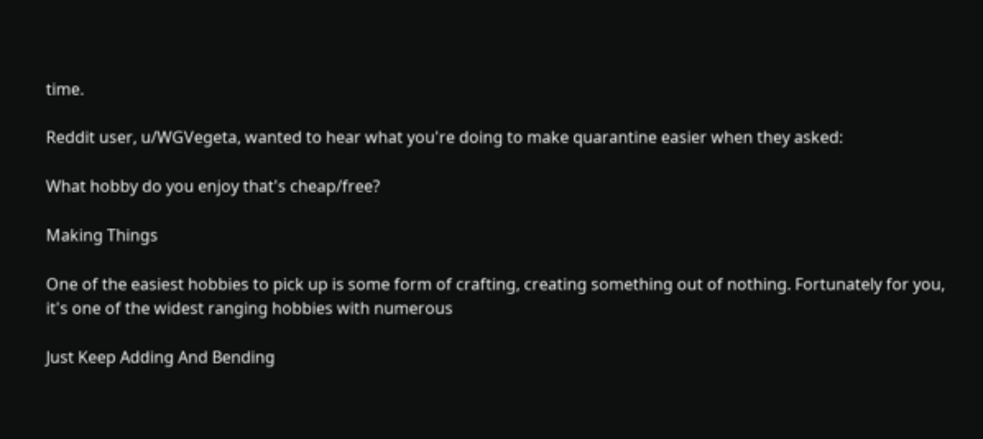time.

Reddit user, u/WGVegeta, wanted to hear what you're doing to make quarantine easier when they asked:

What hobby do you enjoy that's cheap/free?

Making Things

One of the easiest hobbies to pick up is some form of crafting, creating something out of nothing. Fortunately for you, it's one of the widest ranging hobbies with numerous

Just Keep Adding And Bending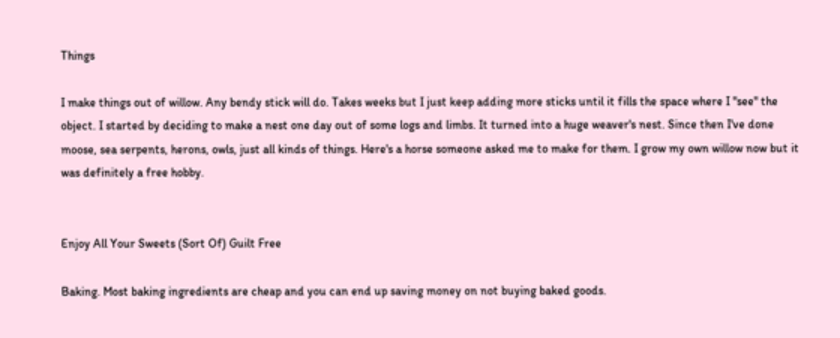Things

I make things out of willow. Any bendy stick will do. Takes weeks but I just keep adding more sticks until it fills the space where I "see" the object. I started by deciding to make a nest one day out of some logs and limbs. It turned into a huge weaver's nest. Since then I've done moose, sea serpents, herons, owls, just all kinds of things. Here's a horse someone asked me to make for them. I grow my own willow now but it was definitely a free hobby.


Enjoy All Your Sweets (Sort Of) Guilt Free

Baking. Most baking ingredients are cheap and you can end up saving money on not buying baked goods.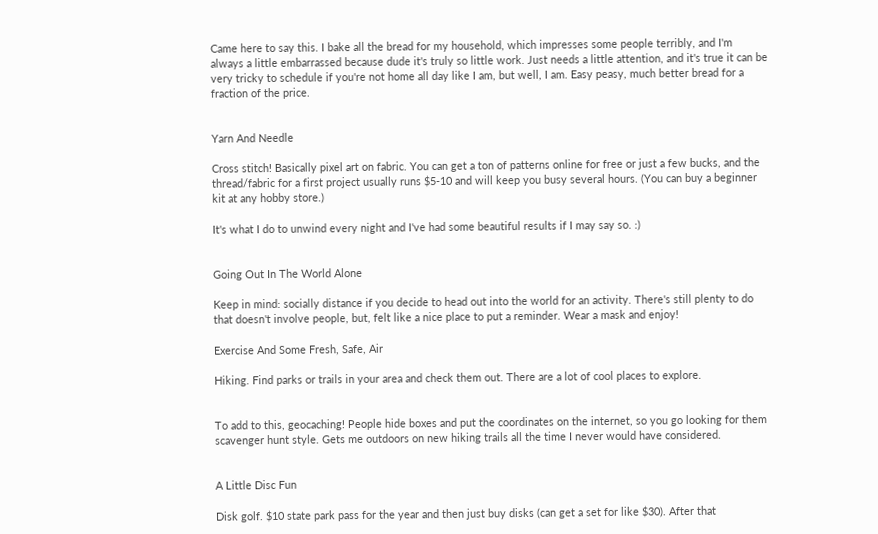Came here to say this. I bake all the bread for my household, which impresses some people terribly, and I'm always a little embarrassed because dude it's truly so little work. Just needs a little attention, and it's true it can be very tricky to schedule if you're not home all day like I am, but well, I am. Easy peasy, much better bread for a fraction of the price.


Yarn And Needle

Cross stitch! Basically pixel art on fabric. You can get a ton of patterns online for free or just a few bucks, and the thread/fabric for a first project usually runs $5-10 and will keep you busy several hours. (You can buy a beginner kit at any hobby store.)

It's what I do to unwind every night and I've had some beautiful results if I may say so. :)


Going Out In The World Alone

Keep in mind: socially distance if you decide to head out into the world for an activity. There's still plenty to do that doesn't involve people, but, felt like a nice place to put a reminder. Wear a mask and enjoy!

Exercise And Some Fresh, Safe, Air

Hiking. Find parks or trails in your area and check them out. There are a lot of cool places to explore.


To add to this, geocaching! People hide boxes and put the coordinates on the internet, so you go looking for them scavenger hunt style. Gets me outdoors on new hiking trails all the time I never would have considered.


A Little Disc Fun

Disk golf. $10 state park pass for the year and then just buy disks (can get a set for like $30). After that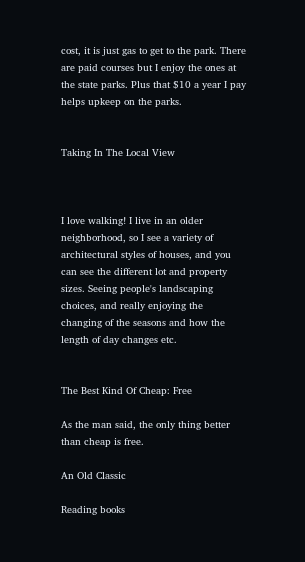cost, it is just gas to get to the park. There are paid courses but I enjoy the ones at the state parks. Plus that $10 a year I pay helps upkeep on the parks.


Taking In The Local View



I love walking! I live in an older neighborhood, so I see a variety of architectural styles of houses, and you can see the different lot and property sizes. Seeing people's landscaping choices, and really enjoying the changing of the seasons and how the length of day changes etc.


The Best Kind Of Cheap: Free

As the man said, the only thing better than cheap is free.

An Old Classic

Reading books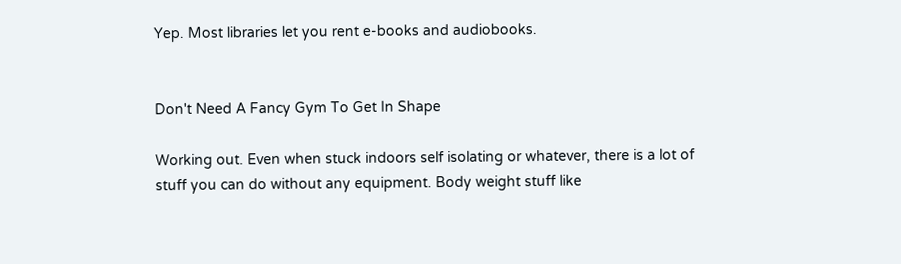Yep. Most libraries let you rent e-books and audiobooks.


Don't Need A Fancy Gym To Get In Shape

Working out. Even when stuck indoors self isolating or whatever, there is a lot of stuff you can do without any equipment. Body weight stuff like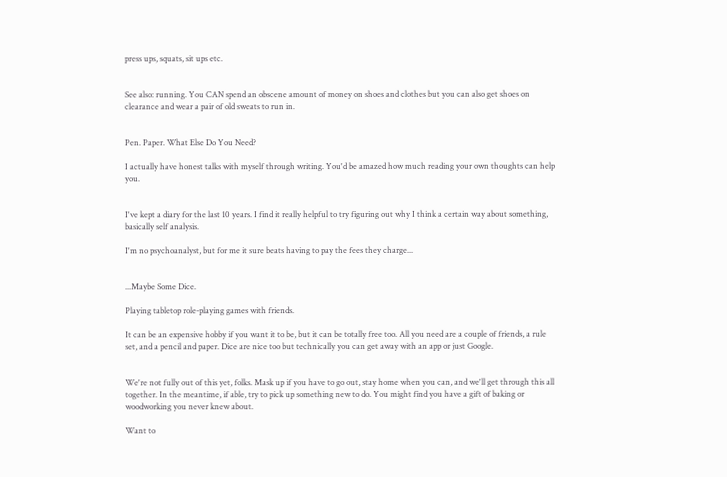press ups, squats, sit ups etc.


See also: running. You CAN spend an obscene amount of money on shoes and clothes but you can also get shoes on clearance and wear a pair of old sweats to run in.


Pen. Paper. What Else Do You Need?

I actually have honest talks with myself through writing. You'd be amazed how much reading your own thoughts can help you.


I've kept a diary for the last 10 years. I find it really helpful to try figuring out why I think a certain way about something, basically self analysis.

I'm no psychoanalyst, but for me it sure beats having to pay the fees they charge...


...Maybe Some Dice.

Playing tabletop role-playing games with friends.

It can be an expensive hobby if you want it to be, but it can be totally free too. All you need are a couple of friends, a rule set, and a pencil and paper. Dice are nice too but technically you can get away with an app or just Google.


We're not fully out of this yet, folks. Mask up if you have to go out, stay home when you can, and we'll get through this all together. In the meantime, if able, try to pick up something new to do. You might find you have a gift of baking or woodworking you never knew about.

Want to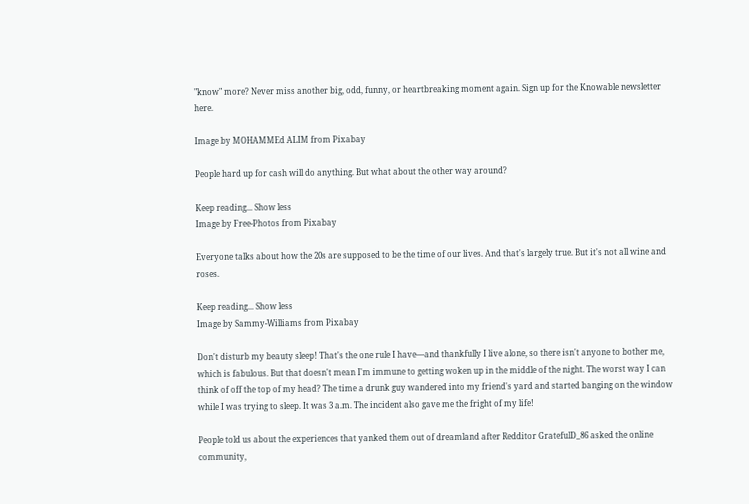"know" more? Never miss another big, odd, funny, or heartbreaking moment again. Sign up for the Knowable newsletter here.

Image by MOHAMMEd ALIM from Pixabay

People hard up for cash will do anything. But what about the other way around?

Keep reading... Show less
Image by Free-Photos from Pixabay

Everyone talks about how the 20s are supposed to be the time of our lives. And that's largely true. But it's not all wine and roses.

Keep reading... Show less
Image by Sammy-Williams from Pixabay

Don't disturb my beauty sleep! That's the one rule I have––and thankfully I live alone, so there isn't anyone to bother me, which is fabulous. But that doesn't mean I'm immune to getting woken up in the middle of the night. The worst way I can think of off the top of my head? The time a drunk guy wandered into my friend's yard and started banging on the window while I was trying to sleep. It was 3 a.m. The incident also gave me the fright of my life!

People told us about the experiences that yanked them out of dreamland after Redditor GratefulD_86 asked the online community,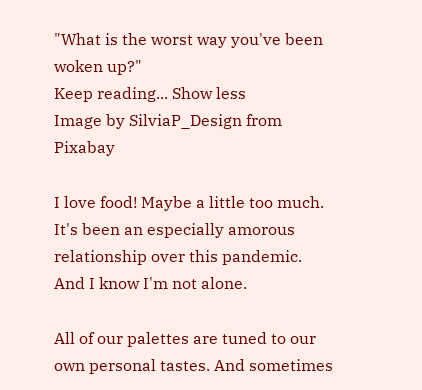"What is the worst way you've been woken up?"
Keep reading... Show less
Image by SilviaP_Design from Pixabay

I love food! Maybe a little too much. It's been an especially amorous relationship over this pandemic. And I know I'm not alone.

All of our palettes are tuned to our own personal tastes. And sometimes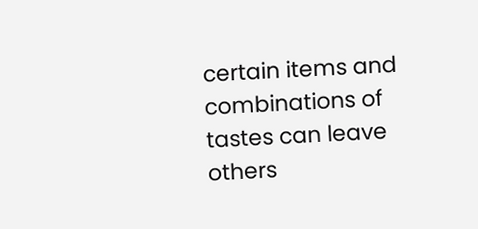certain items and combinations of tastes can leave others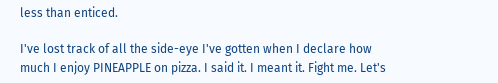less than enticed.

I've lost track of all the side-eye I've gotten when I declare how much I enjoy PINEAPPLE on pizza. I said it. I meant it. Fight me. Let's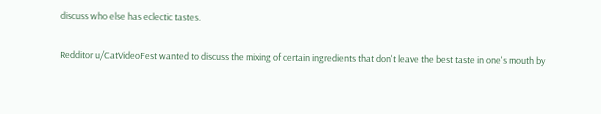discuss who else has eclectic tastes.

Redditor u/CatVideoFest wanted to discuss the mixing of certain ingredients that don't leave the best taste in one's mouth by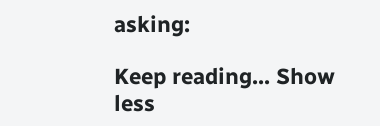asking:

Keep reading... Show less